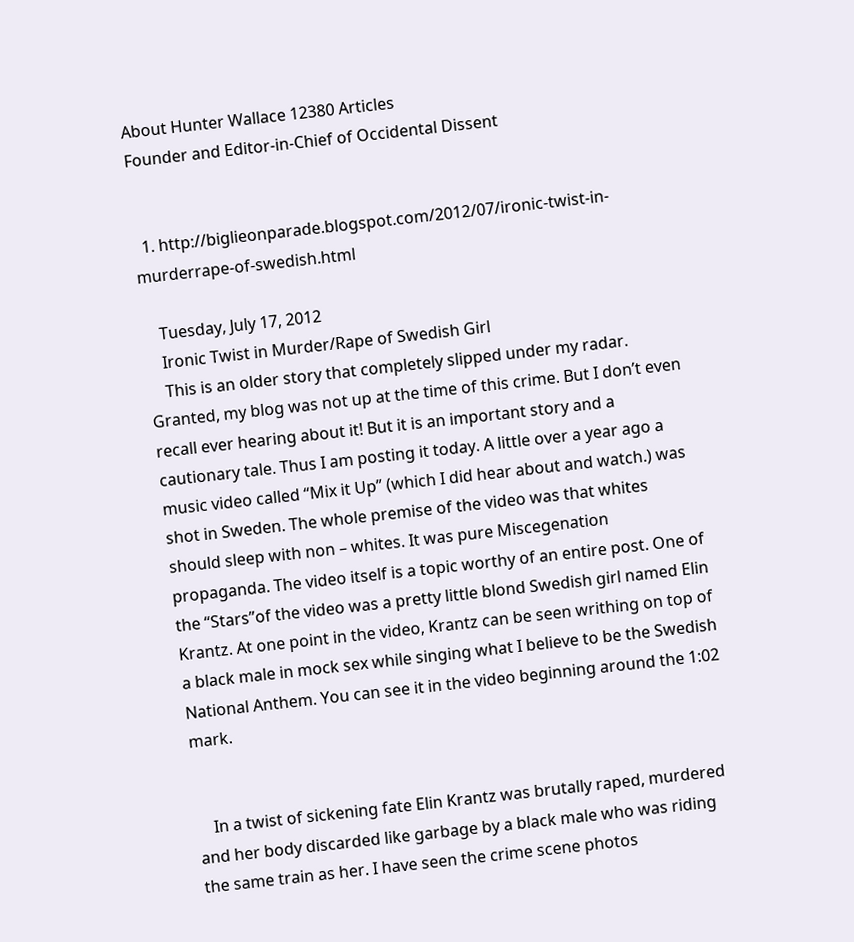About Hunter Wallace 12380 Articles
Founder and Editor-in-Chief of Occidental Dissent


  1. http://biglieonparade.blogspot.com/2012/07/ironic-twist-in-murderrape-of-swedish.html

    Tuesday, July 17, 2012
    Ironic Twist in Murder/Rape of Swedish Girl
    This is an older story that completely slipped under my radar. Granted, my blog was not up at the time of this crime. But I don’t even recall ever hearing about it! But it is an important story and a cautionary tale. Thus I am posting it today. A little over a year ago a music video called “Mix it Up” (which I did hear about and watch.) was shot in Sweden. The whole premise of the video was that whites should sleep with non – whites. It was pure Miscegenation propaganda. The video itself is a topic worthy of an entire post. One of the “Stars”of the video was a pretty little blond Swedish girl named Elin Krantz. At one point in the video, Krantz can be seen writhing on top of a black male in mock sex while singing what I believe to be the Swedish National Anthem. You can see it in the video beginning around the 1:02 mark.


    In a twist of sickening fate Elin Krantz was brutally raped, murdered and her body discarded like garbage by a black male who was riding the same train as her. I have seen the crime scene photos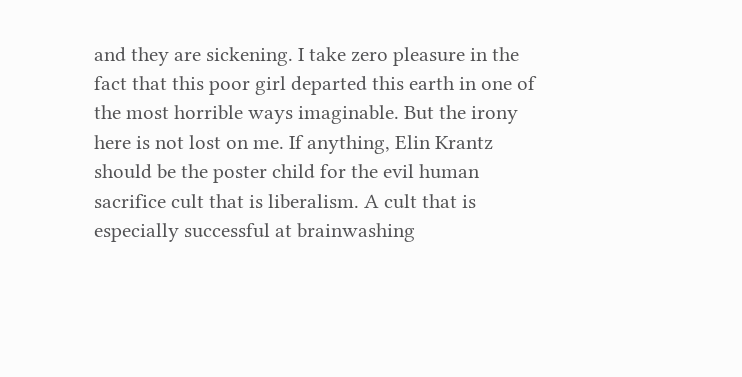and they are sickening. I take zero pleasure in the fact that this poor girl departed this earth in one of the most horrible ways imaginable. But the irony here is not lost on me. If anything, Elin Krantz should be the poster child for the evil human sacrifice cult that is liberalism. A cult that is especially successful at brainwashing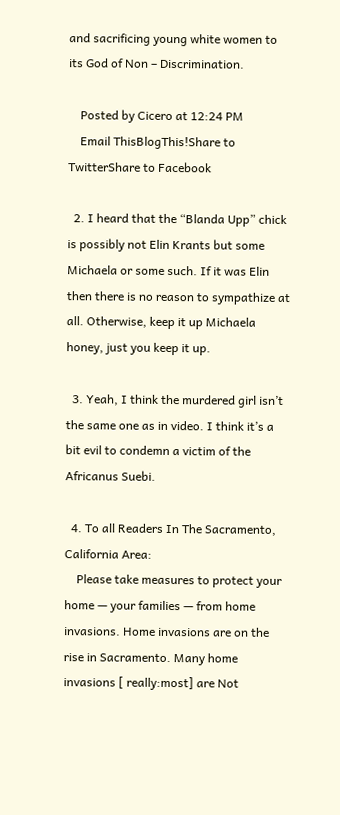and sacrificing young white women to its God of Non – Discrimination.

    Posted by Cicero at 12:24 PM
    Email ThisBlogThis!Share to TwitterShare to Facebook

  2. I heard that the “Blanda Upp” chick is possibly not Elin Krants but some Michaela or some such. If it was Elin then there is no reason to sympathize at all. Otherwise, keep it up Michaela honey, just you keep it up.

  3. Yeah, I think the murdered girl isn’t the same one as in video. I think it’s a bit evil to condemn a victim of the Africanus Suebi.

  4. To all Readers In The Sacramento, California Area:
    Please take measures to protect your home — your families — from home invasions. Home invasions are on the rise in Sacramento. Many home invasions [ really:most] are Not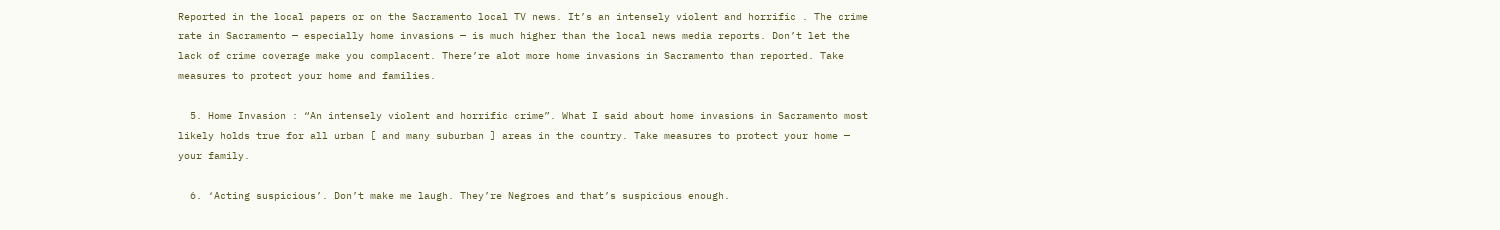Reported in the local papers or on the Sacramento local TV news. It’s an intensely violent and horrific . The crime rate in Sacramento — especially home invasions — is much higher than the local news media reports. Don’t let the lack of crime coverage make you complacent. There’re alot more home invasions in Sacramento than reported. Take measures to protect your home and families.

  5. Home Invasion : “An intensely violent and horrific crime”. What I said about home invasions in Sacramento most likely holds true for all urban [ and many suburban ] areas in the country. Take measures to protect your home — your family.

  6. ‘Acting suspicious’. Don’t make me laugh. They’re Negroes and that’s suspicious enough.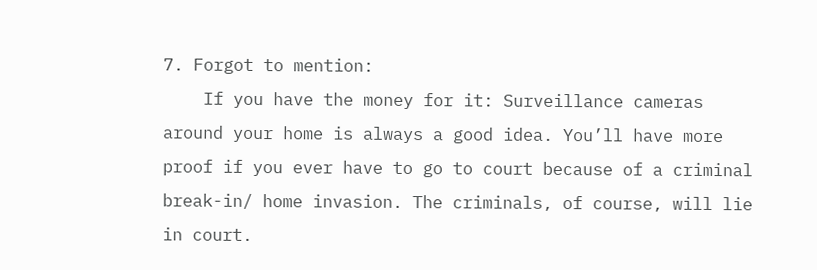7. Forgot to mention:
    If you have the money for it: Surveillance cameras around your home is always a good idea. You’ll have more proof if you ever have to go to court because of a criminal break-in/ home invasion. The criminals, of course, will lie in court.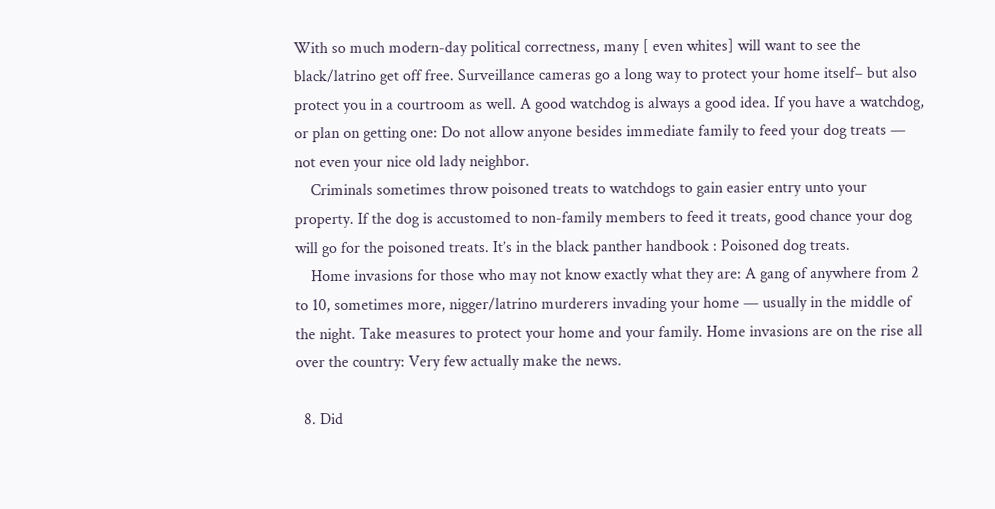With so much modern-day political correctness, many [ even whites] will want to see the black/latrino get off free. Surveillance cameras go a long way to protect your home itself– but also protect you in a courtroom as well. A good watchdog is always a good idea. If you have a watchdog, or plan on getting one: Do not allow anyone besides immediate family to feed your dog treats — not even your nice old lady neighbor.
    Criminals sometimes throw poisoned treats to watchdogs to gain easier entry unto your property. If the dog is accustomed to non-family members to feed it treats, good chance your dog will go for the poisoned treats. It’s in the black panther handbook : Poisoned dog treats.
    Home invasions for those who may not know exactly what they are: A gang of anywhere from 2 to 10, sometimes more, nigger/latrino murderers invading your home — usually in the middle of the night. Take measures to protect your home and your family. Home invasions are on the rise all over the country: Very few actually make the news.

  8. Did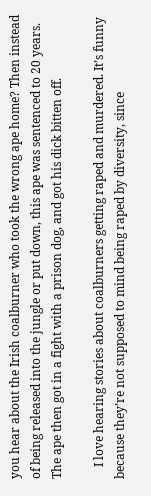you hear about the Irish coalburner who took the wrong ape home? Then instead of being released into the jungle or put down, this ape was sentenced to 20 years. The ape then got in a fight with a prison dog, and got his dick bitten off.

    I love hearing stories about coalburners getting raped and murdered. It’s funny because they’re not supposed to mind being raped by diversity, since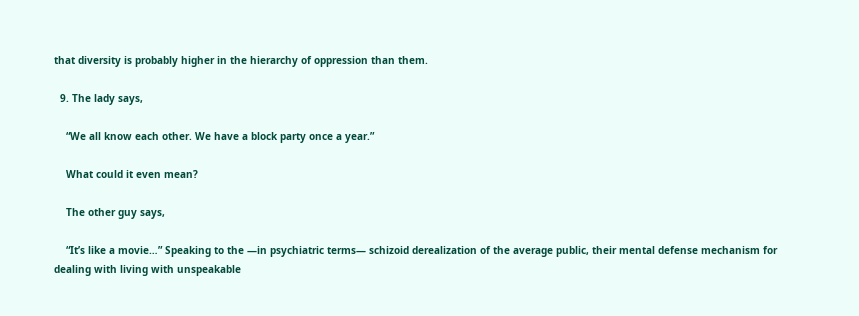that diversity is probably higher in the hierarchy of oppression than them.

  9. The lady says,

    “We all know each other. We have a block party once a year.”

    What could it even mean?

    The other guy says,

    “It’s like a movie…” Speaking to the —in psychiatric terms— schizoid derealization of the average public, their mental defense mechanism for dealing with living with unspeakable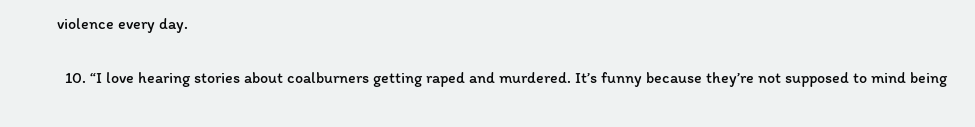violence every day.

  10. “I love hearing stories about coalburners getting raped and murdered. It’s funny because they’re not supposed to mind being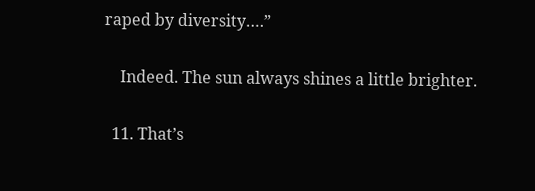raped by diversity….”

    Indeed. The sun always shines a little brighter.

  11. That’s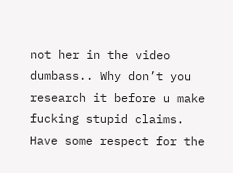not her in the video dumbass.. Why don’t you research it before u make fucking stupid claims. Have some respect for the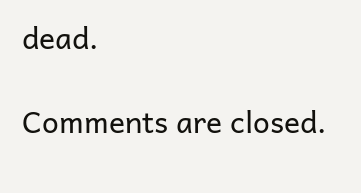dead.

Comments are closed.